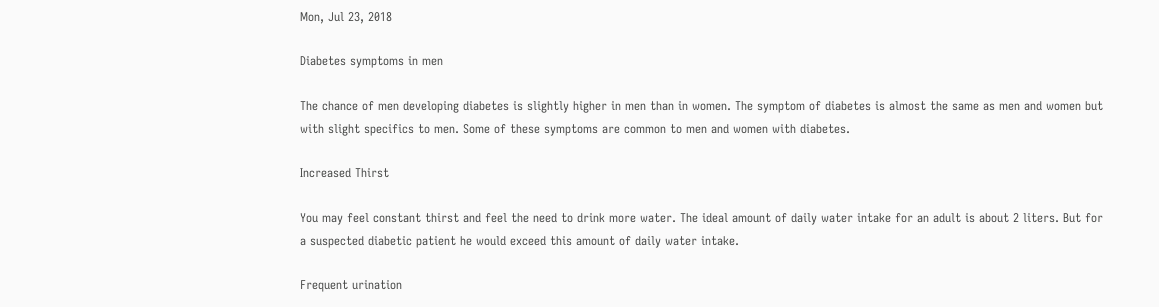Mon, Jul 23, 2018

Diabetes symptoms in men

The chance of men developing diabetes is slightly higher in men than in women. The symptom of diabetes is almost the same as men and women but with slight specifics to men. Some of these symptoms are common to men and women with diabetes.

Increased Thirst

You may feel constant thirst and feel the need to drink more water. The ideal amount of daily water intake for an adult is about 2 liters. But for a suspected diabetic patient he would exceed this amount of daily water intake.

Frequent urination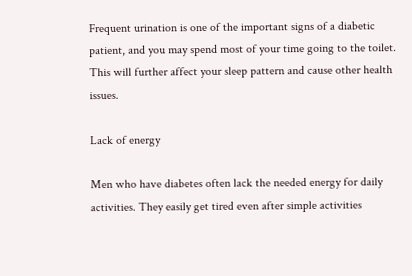Frequent urination is one of the important signs of a diabetic patient, and you may spend most of your time going to the toilet. This will further affect your sleep pattern and cause other health issues.

Lack of energy

Men who have diabetes often lack the needed energy for daily activities. They easily get tired even after simple activities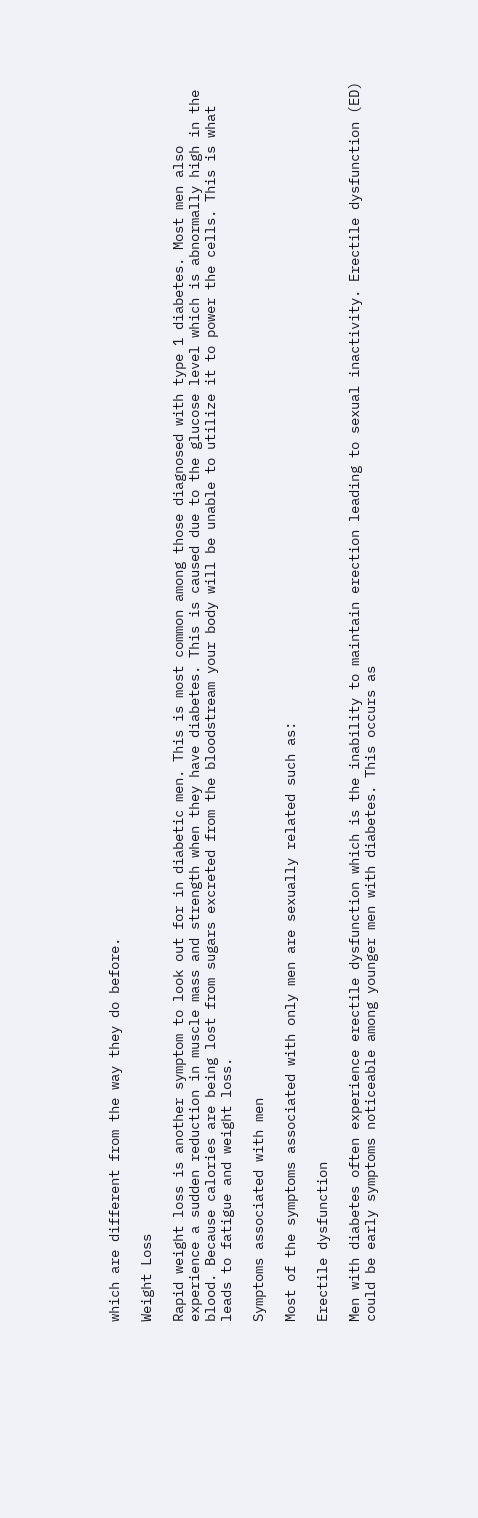which are different from the way they do before.

Weight Loss

Rapid weight loss is another symptom to look out for in diabetic men. This is most common among those diagnosed with type 1 diabetes. Most men also experience a sudden reduction in muscle mass and strength when they have diabetes. This is caused due to the glucose level which is abnormally high in the blood. Because calories are being lost from sugars excreted from the bloodstream your body will be unable to utilize it to power the cells. This is what leads to fatigue and weight loss.

Symptoms associated with men

Most of the symptoms associated with only men are sexually related such as:

Erectile dysfunction

Men with diabetes often experience erectile dysfunction which is the inability to maintain erection leading to sexual inactivity. Erectile dysfunction (ED) could be early symptoms noticeable among younger men with diabetes. This occurs as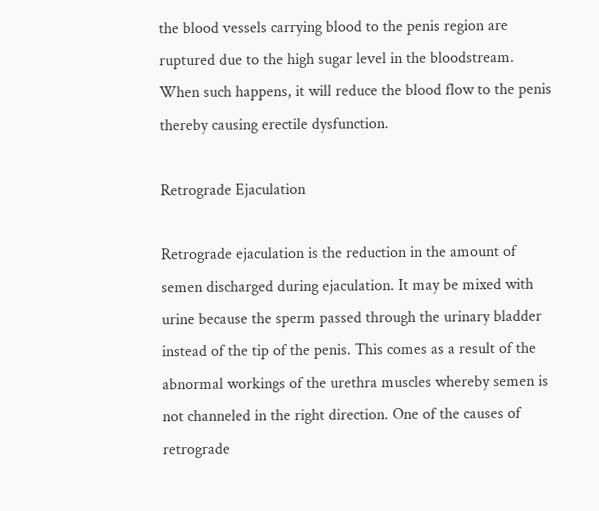the blood vessels carrying blood to the penis region are ruptured due to the high sugar level in the bloodstream. When such happens, it will reduce the blood flow to the penis thereby causing erectile dysfunction.

Retrograde Ejaculation

Retrograde ejaculation is the reduction in the amount of semen discharged during ejaculation. It may be mixed with urine because the sperm passed through the urinary bladder instead of the tip of the penis. This comes as a result of the abnormal workings of the urethra muscles whereby semen is not channeled in the right direction. One of the causes of retrograde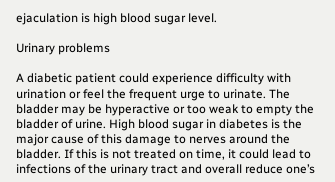ejaculation is high blood sugar level.

Urinary problems

A diabetic patient could experience difficulty with urination or feel the frequent urge to urinate. The bladder may be hyperactive or too weak to empty the bladder of urine. High blood sugar in diabetes is the major cause of this damage to nerves around the bladder. If this is not treated on time, it could lead to infections of the urinary tract and overall reduce one’s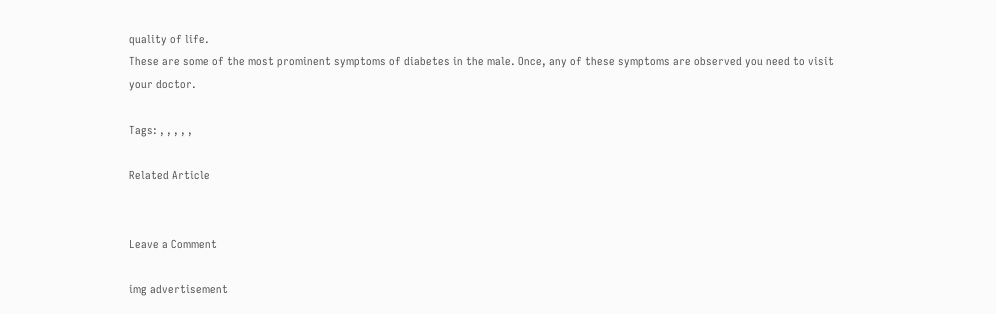quality of life.
These are some of the most prominent symptoms of diabetes in the male. Once, any of these symptoms are observed you need to visit your doctor.

Tags: , , , , ,

Related Article


Leave a Comment

img advertisement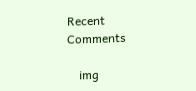Recent Comments

    img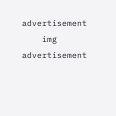advertisement
    img advertisement